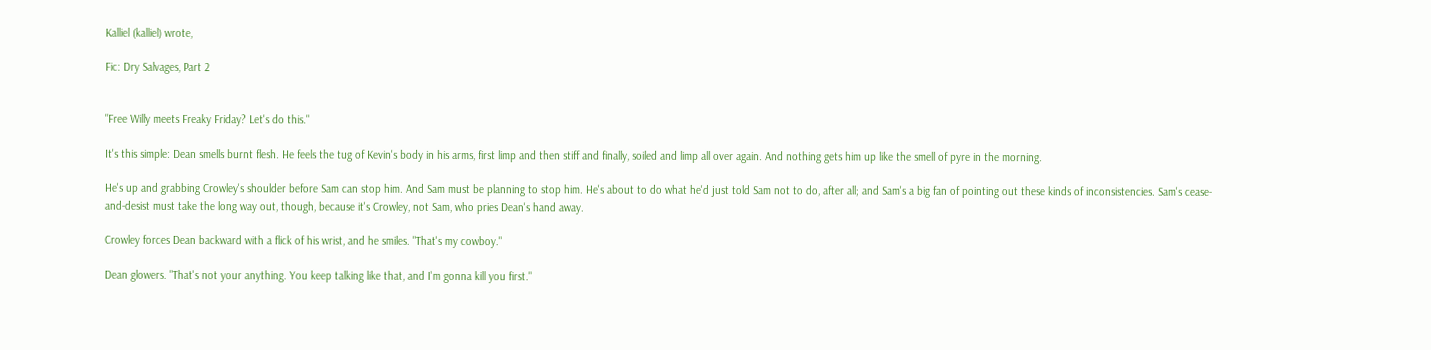Kalliel (kalliel) wrote,

Fic: Dry Salvages, Part 2


"Free Willy meets Freaky Friday? Let's do this."

It's this simple: Dean smells burnt flesh. He feels the tug of Kevin's body in his arms, first limp and then stiff and finally, soiled and limp all over again. And nothing gets him up like the smell of pyre in the morning.

He's up and grabbing Crowley's shoulder before Sam can stop him. And Sam must be planning to stop him. He's about to do what he'd just told Sam not to do, after all; and Sam's a big fan of pointing out these kinds of inconsistencies. Sam's cease-and-desist must take the long way out, though, because it's Crowley, not Sam, who pries Dean's hand away.

Crowley forces Dean backward with a flick of his wrist, and he smiles. "That's my cowboy."

Dean glowers. "That's not your anything. You keep talking like that, and I'm gonna kill you first."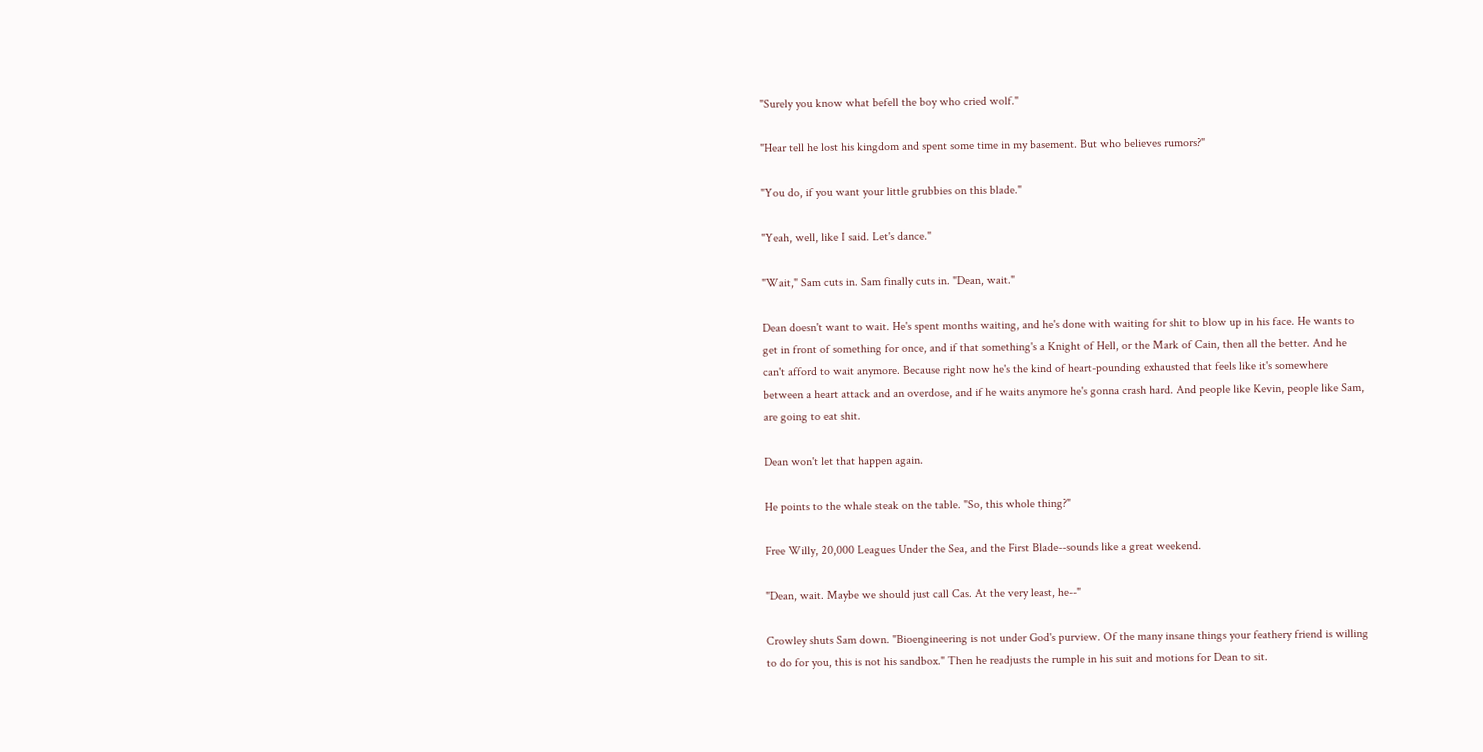"Surely you know what befell the boy who cried wolf."

"Hear tell he lost his kingdom and spent some time in my basement. But who believes rumors?"

"You do, if you want your little grubbies on this blade."

"Yeah, well, like I said. Let's dance."

"Wait," Sam cuts in. Sam finally cuts in. "Dean, wait."

Dean doesn't want to wait. He's spent months waiting, and he's done with waiting for shit to blow up in his face. He wants to get in front of something for once, and if that something's a Knight of Hell, or the Mark of Cain, then all the better. And he can't afford to wait anymore. Because right now he's the kind of heart-pounding exhausted that feels like it's somewhere between a heart attack and an overdose, and if he waits anymore he's gonna crash hard. And people like Kevin, people like Sam, are going to eat shit.

Dean won't let that happen again.

He points to the whale steak on the table. "So, this whole thing?"

Free Willy, 20,000 Leagues Under the Sea, and the First Blade--sounds like a great weekend.

"Dean, wait. Maybe we should just call Cas. At the very least, he--"

Crowley shuts Sam down. "Bioengineering is not under God's purview. Of the many insane things your feathery friend is willing to do for you, this is not his sandbox." Then he readjusts the rumple in his suit and motions for Dean to sit.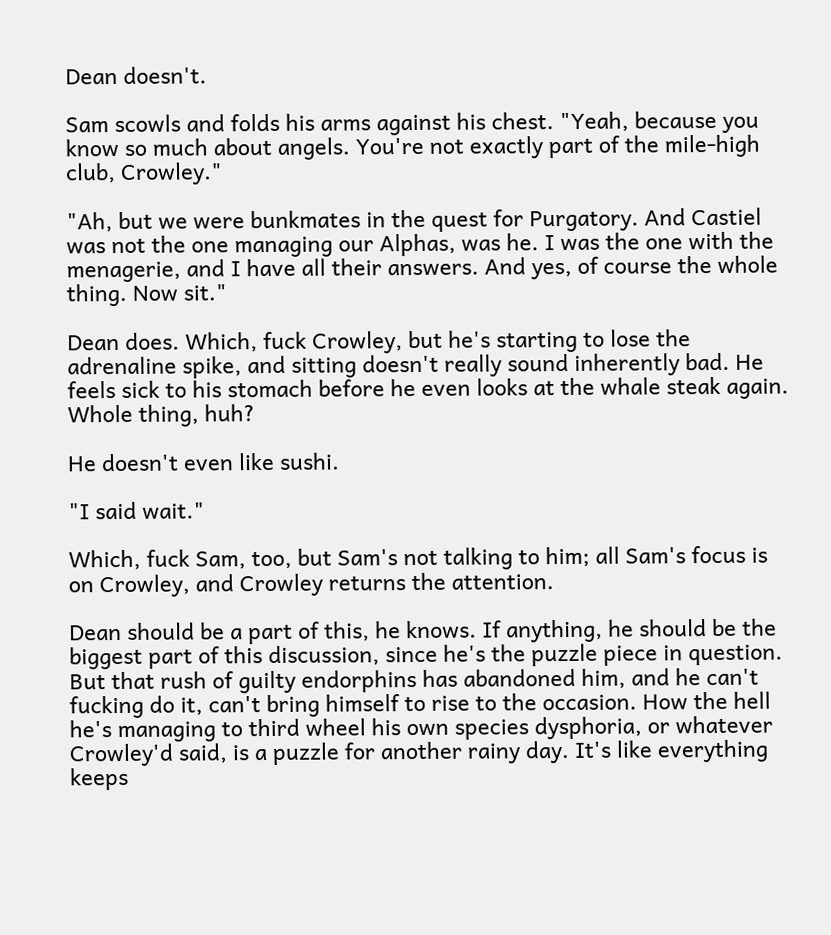Dean doesn't.

Sam scowls and folds his arms against his chest. "Yeah, because you know so much about angels. You're not exactly part of the mile-high club, Crowley."

"Ah, but we were bunkmates in the quest for Purgatory. And Castiel was not the one managing our Alphas, was he. I was the one with the menagerie, and I have all their answers. And yes, of course the whole thing. Now sit."

Dean does. Which, fuck Crowley, but he's starting to lose the adrenaline spike, and sitting doesn't really sound inherently bad. He feels sick to his stomach before he even looks at the whale steak again. Whole thing, huh?

He doesn't even like sushi.

"I said wait."

Which, fuck Sam, too, but Sam's not talking to him; all Sam's focus is on Crowley, and Crowley returns the attention.

Dean should be a part of this, he knows. If anything, he should be the biggest part of this discussion, since he's the puzzle piece in question. But that rush of guilty endorphins has abandoned him, and he can't fucking do it, can't bring himself to rise to the occasion. How the hell he's managing to third wheel his own species dysphoria, or whatever Crowley'd said, is a puzzle for another rainy day. It's like everything keeps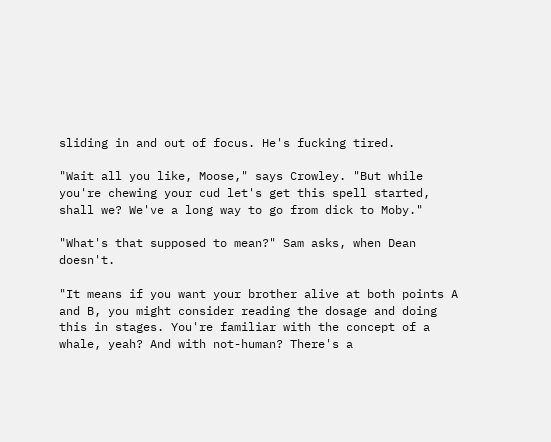sliding in and out of focus. He's fucking tired.

"Wait all you like, Moose," says Crowley. "But while you're chewing your cud let's get this spell started, shall we? We've a long way to go from dick to Moby."

"What's that supposed to mean?" Sam asks, when Dean doesn't.

"It means if you want your brother alive at both points A and B, you might consider reading the dosage and doing this in stages. You're familiar with the concept of a whale, yeah? And with not-human? There's a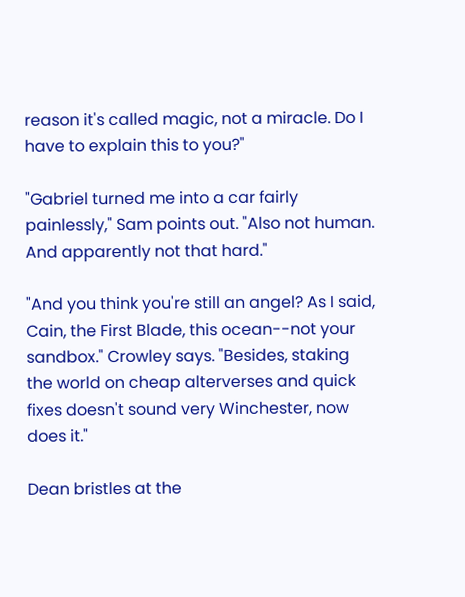reason it's called magic, not a miracle. Do I have to explain this to you?"

"Gabriel turned me into a car fairly painlessly," Sam points out. "Also not human. And apparently not that hard."

"And you think you're still an angel? As I said, Cain, the First Blade, this ocean--not your sandbox." Crowley says. "Besides, staking the world on cheap alterverses and quick fixes doesn't sound very Winchester, now does it."

Dean bristles at the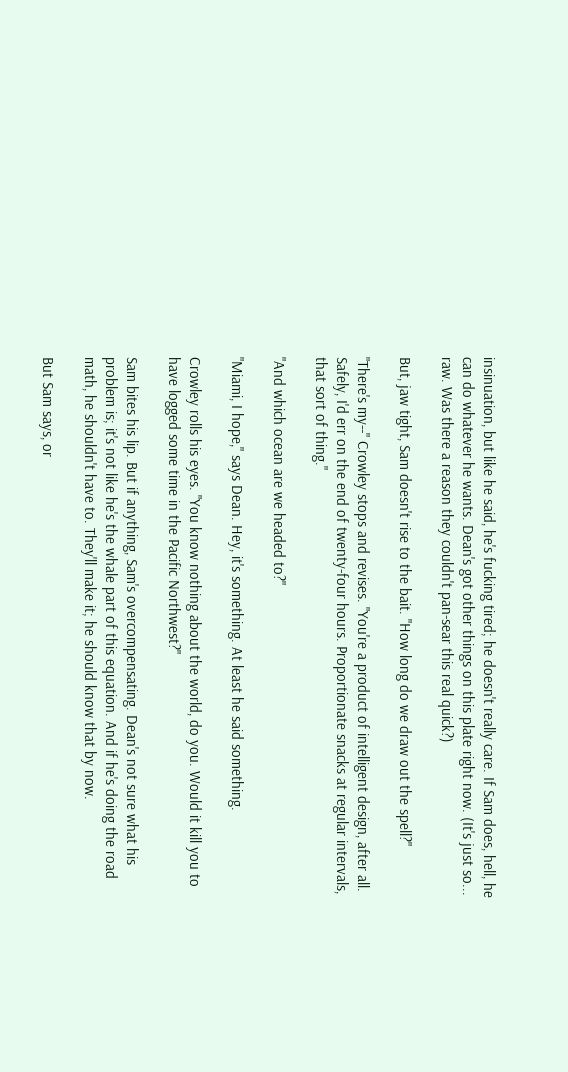insinuation, but like he said, he's fucking tired; he doesn't really care. If Sam does, hell, he can do whatever he wants. Dean's got other things on this plate right now. (It's just so... raw. Was there a reason they couldn't pan-sear this real quick?)

But, jaw tight, Sam doesn't rise to the bait. "How long do we draw out the spell?"

"There's my--" Crowley stops and revises. "You're a product of intelligent design, after all. Safely, I'd err on the end of twenty-four hours. Proportionate snacks at regular intervals, that sort of thing."

"And which ocean are we headed to?"

"Miami, I hope," says Dean. Hey, it's something. At least he said something.

Crowley rolls his eyes. "You know nothing about the world, do you. Would it kill you to have logged some time in the Pacific Northwest?"

Sam bites his lip. But if anything, Sam's overcompensating. Dean's not sure what his problem is; it's not like he's the whale part of this equation. And if he's doing the road math, he shouldn't have to. They'll make it; he should know that by now.

But Sam says, or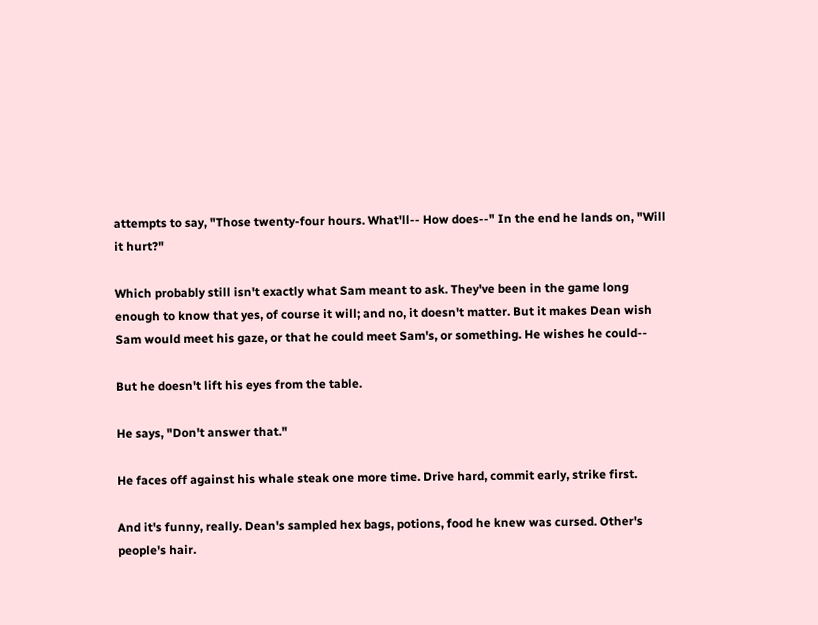attempts to say, "Those twenty-four hours. What'll-- How does--" In the end he lands on, "Will it hurt?"

Which probably still isn't exactly what Sam meant to ask. They've been in the game long enough to know that yes, of course it will; and no, it doesn't matter. But it makes Dean wish Sam would meet his gaze, or that he could meet Sam's, or something. He wishes he could--

But he doesn't lift his eyes from the table.

He says, "Don't answer that."

He faces off against his whale steak one more time. Drive hard, commit early, strike first.

And it's funny, really. Dean's sampled hex bags, potions, food he knew was cursed. Other's people's hair.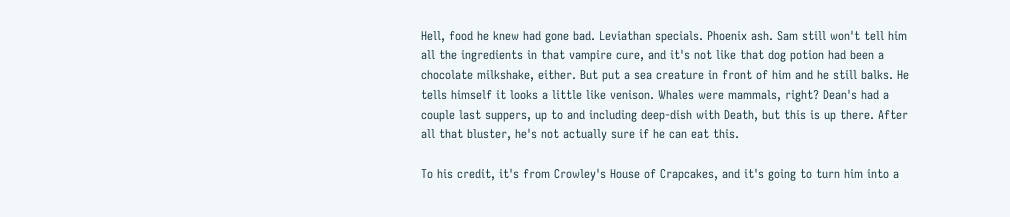Hell, food he knew had gone bad. Leviathan specials. Phoenix ash. Sam still won't tell him all the ingredients in that vampire cure, and it's not like that dog potion had been a chocolate milkshake, either. But put a sea creature in front of him and he still balks. He tells himself it looks a little like venison. Whales were mammals, right? Dean's had a couple last suppers, up to and including deep-dish with Death, but this is up there. After all that bluster, he's not actually sure if he can eat this.

To his credit, it's from Crowley's House of Crapcakes, and it's going to turn him into a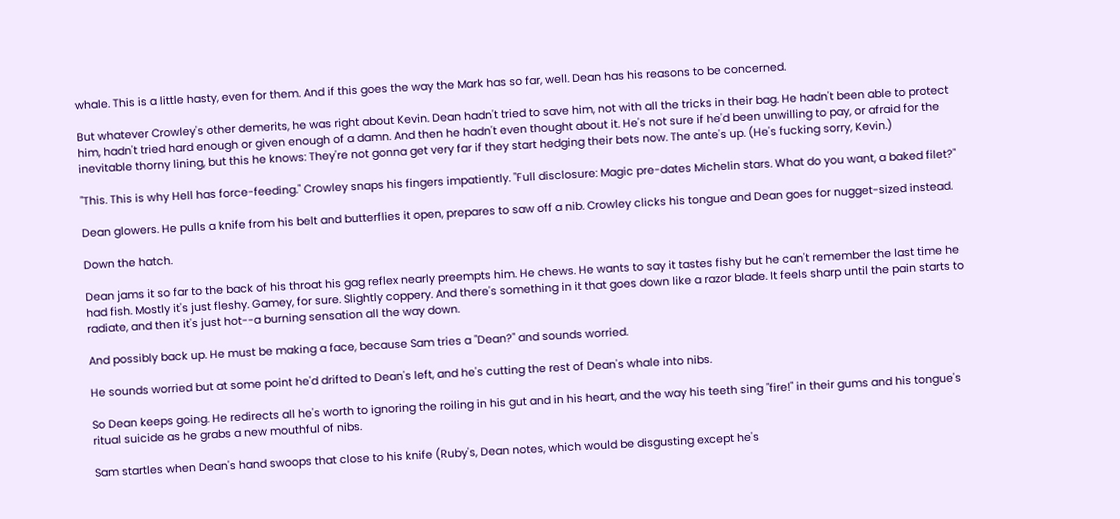whale. This is a little hasty, even for them. And if this goes the way the Mark has so far, well. Dean has his reasons to be concerned.

But whatever Crowley's other demerits, he was right about Kevin. Dean hadn't tried to save him, not with all the tricks in their bag. He hadn't been able to protect him, hadn't tried hard enough or given enough of a damn. And then he hadn't even thought about it. He's not sure if he'd been unwilling to pay, or afraid for the inevitable thorny lining, but this he knows: They're not gonna get very far if they start hedging their bets now. The ante's up. (He's fucking sorry, Kevin.)

"This. This is why Hell has force-feeding." Crowley snaps his fingers impatiently. "Full disclosure: Magic pre-dates Michelin stars. What do you want, a baked filet?"

Dean glowers. He pulls a knife from his belt and butterflies it open, prepares to saw off a nib. Crowley clicks his tongue and Dean goes for nugget-sized instead.

Down the hatch.

Dean jams it so far to the back of his throat his gag reflex nearly preempts him. He chews. He wants to say it tastes fishy but he can't remember the last time he had fish. Mostly it's just fleshy. Gamey, for sure. Slightly coppery. And there's something in it that goes down like a razor blade. It feels sharp until the pain starts to radiate, and then it's just hot--a burning sensation all the way down.

And possibly back up. He must be making a face, because Sam tries a "Dean?" and sounds worried.

He sounds worried but at some point he'd drifted to Dean's left, and he's cutting the rest of Dean's whale into nibs.

So Dean keeps going. He redirects all he's worth to ignoring the roiling in his gut and in his heart, and the way his teeth sing "fire!" in their gums and his tongue's ritual suicide as he grabs a new mouthful of nibs.

Sam startles when Dean's hand swoops that close to his knife (Ruby's, Dean notes, which would be disgusting except he's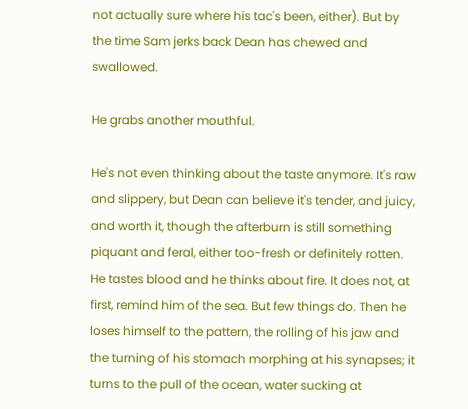not actually sure where his tac's been, either). But by the time Sam jerks back Dean has chewed and swallowed.

He grabs another mouthful.

He's not even thinking about the taste anymore. It's raw and slippery, but Dean can believe it's tender, and juicy, and worth it, though the afterburn is still something piquant and feral, either too-fresh or definitely rotten. He tastes blood and he thinks about fire. It does not, at first, remind him of the sea. But few things do. Then he loses himself to the pattern, the rolling of his jaw and the turning of his stomach morphing at his synapses; it turns to the pull of the ocean, water sucking at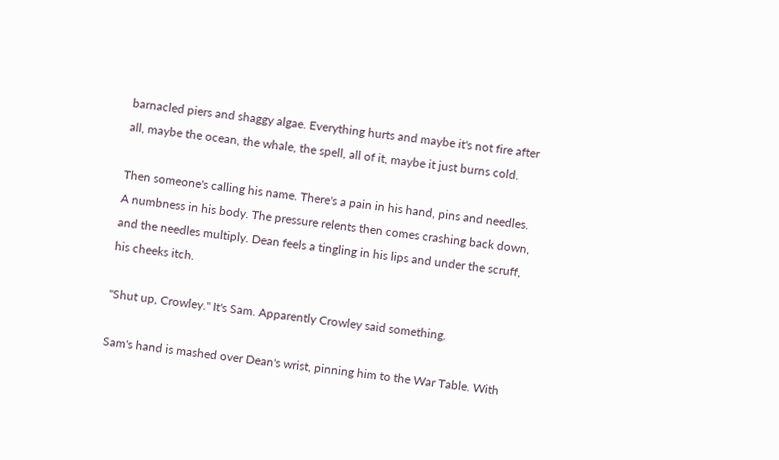barnacled piers and shaggy algae. Everything hurts and maybe it's not fire after all, maybe the ocean, the whale, the spell, all of it, maybe it just burns cold.

Then someone's calling his name. There's a pain in his hand, pins and needles. A numbness in his body. The pressure relents then comes crashing back down, and the needles multiply. Dean feels a tingling in his lips and under the scruff, his cheeks itch.

"Shut up, Crowley." It's Sam. Apparently Crowley said something.

Sam's hand is mashed over Dean's wrist, pinning him to the War Table. With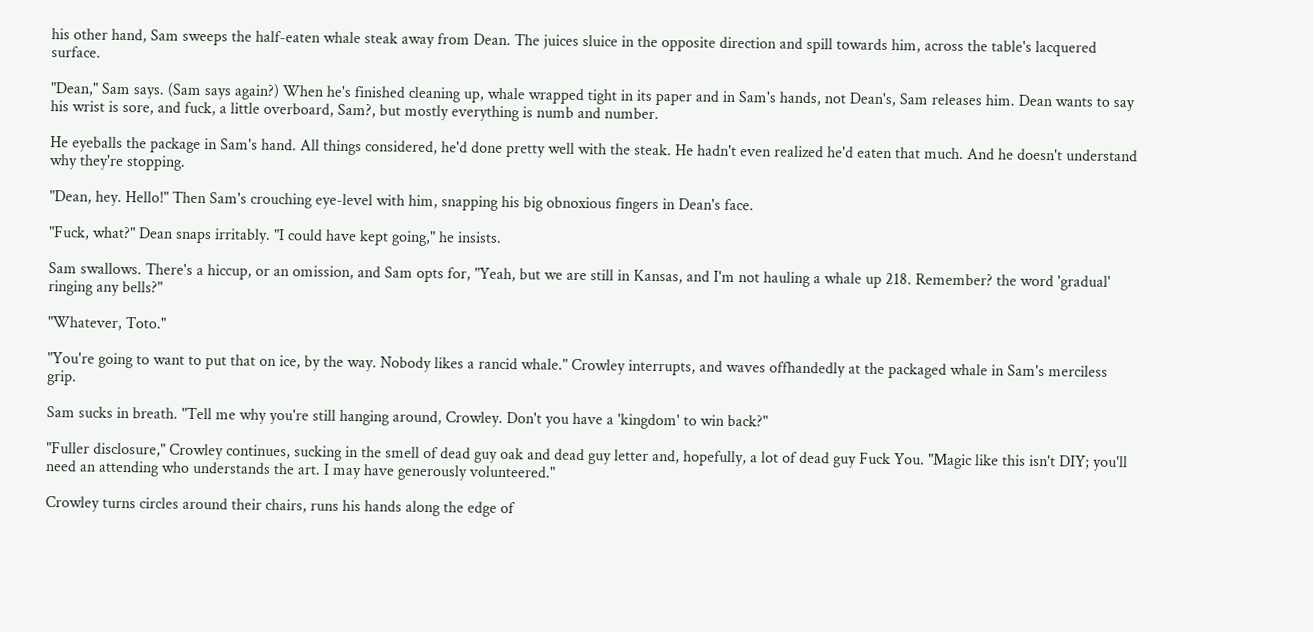his other hand, Sam sweeps the half-eaten whale steak away from Dean. The juices sluice in the opposite direction and spill towards him, across the table's lacquered surface.

"Dean," Sam says. (Sam says again?) When he's finished cleaning up, whale wrapped tight in its paper and in Sam's hands, not Dean's, Sam releases him. Dean wants to say his wrist is sore, and fuck, a little overboard, Sam?, but mostly everything is numb and number.

He eyeballs the package in Sam's hand. All things considered, he'd done pretty well with the steak. He hadn't even realized he'd eaten that much. And he doesn't understand why they're stopping.

"Dean, hey. Hello!" Then Sam's crouching eye-level with him, snapping his big obnoxious fingers in Dean's face.

"Fuck, what?" Dean snaps irritably. "I could have kept going," he insists.

Sam swallows. There's a hiccup, or an omission, and Sam opts for, "Yeah, but we are still in Kansas, and I'm not hauling a whale up 218. Remember? the word 'gradual' ringing any bells?"

"Whatever, Toto."

"You're going to want to put that on ice, by the way. Nobody likes a rancid whale." Crowley interrupts, and waves offhandedly at the packaged whale in Sam's merciless grip.

Sam sucks in breath. "Tell me why you're still hanging around, Crowley. Don't you have a 'kingdom' to win back?"

"Fuller disclosure," Crowley continues, sucking in the smell of dead guy oak and dead guy letter and, hopefully, a lot of dead guy Fuck You. "Magic like this isn't DIY; you'll need an attending who understands the art. I may have generously volunteered."

Crowley turns circles around their chairs, runs his hands along the edge of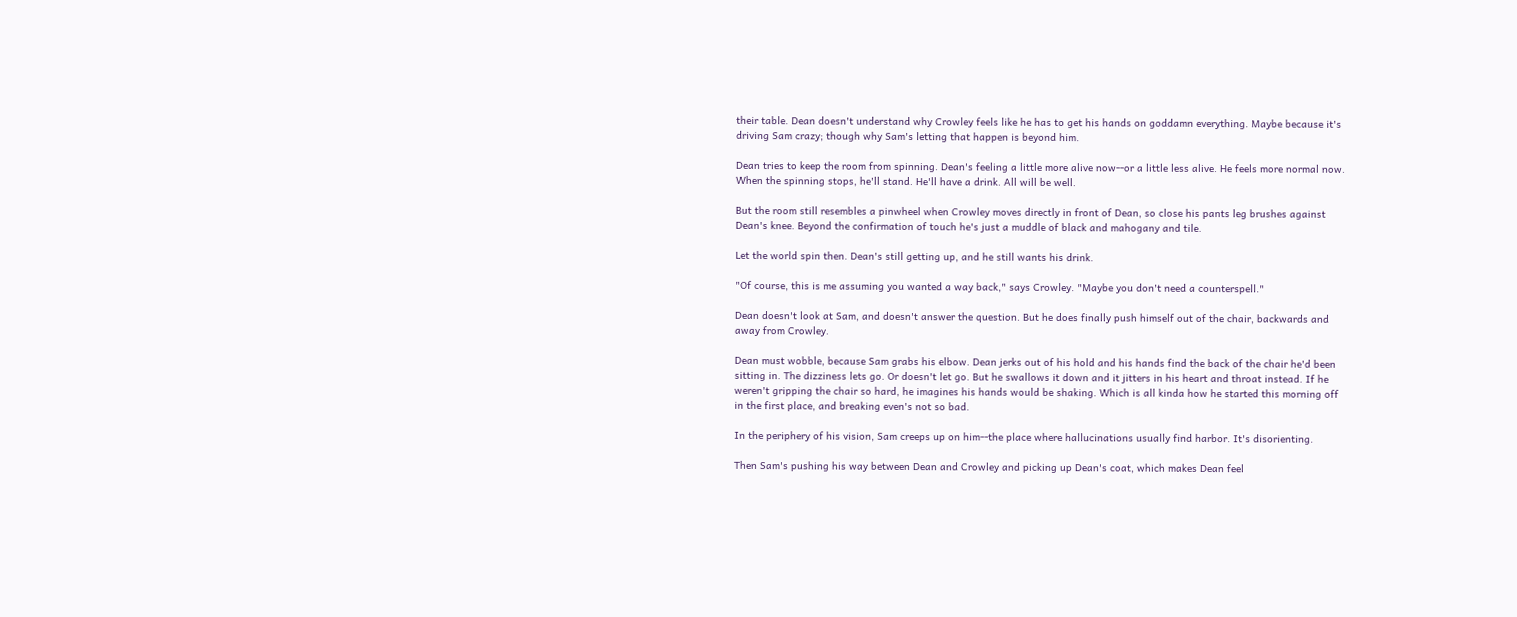their table. Dean doesn't understand why Crowley feels like he has to get his hands on goddamn everything. Maybe because it's driving Sam crazy; though why Sam's letting that happen is beyond him.

Dean tries to keep the room from spinning. Dean's feeling a little more alive now--or a little less alive. He feels more normal now.
When the spinning stops, he'll stand. He'll have a drink. All will be well.

But the room still resembles a pinwheel when Crowley moves directly in front of Dean, so close his pants leg brushes against Dean's knee. Beyond the confirmation of touch he's just a muddle of black and mahogany and tile.

Let the world spin then. Dean's still getting up, and he still wants his drink.

"Of course, this is me assuming you wanted a way back," says Crowley. "Maybe you don't need a counterspell."

Dean doesn't look at Sam, and doesn't answer the question. But he does finally push himself out of the chair, backwards and away from Crowley.

Dean must wobble, because Sam grabs his elbow. Dean jerks out of his hold and his hands find the back of the chair he'd been sitting in. The dizziness lets go. Or doesn't let go. But he swallows it down and it jitters in his heart and throat instead. If he weren't gripping the chair so hard, he imagines his hands would be shaking. Which is all kinda how he started this morning off in the first place, and breaking even's not so bad.

In the periphery of his vision, Sam creeps up on him--the place where hallucinations usually find harbor. It's disorienting.

Then Sam's pushing his way between Dean and Crowley and picking up Dean's coat, which makes Dean feel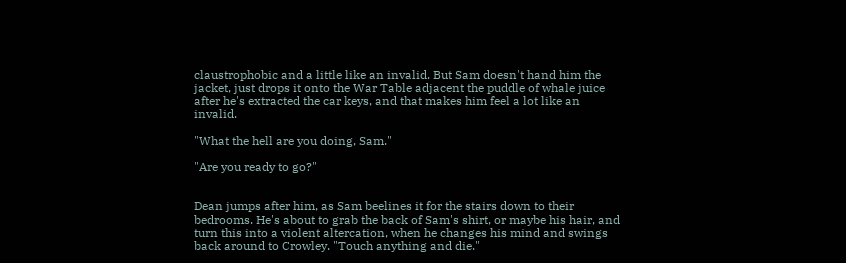claustrophobic and a little like an invalid. But Sam doesn't hand him the jacket, just drops it onto the War Table adjacent the puddle of whale juice after he's extracted the car keys, and that makes him feel a lot like an invalid.

"What the hell are you doing, Sam."

"Are you ready to go?"


Dean jumps after him, as Sam beelines it for the stairs down to their bedrooms. He's about to grab the back of Sam's shirt, or maybe his hair, and turn this into a violent altercation, when he changes his mind and swings back around to Crowley. "Touch anything and die."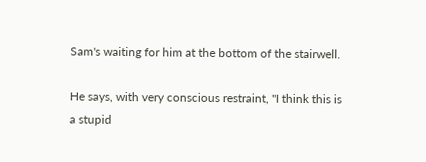Sam's waiting for him at the bottom of the stairwell.

He says, with very conscious restraint, "I think this is a stupid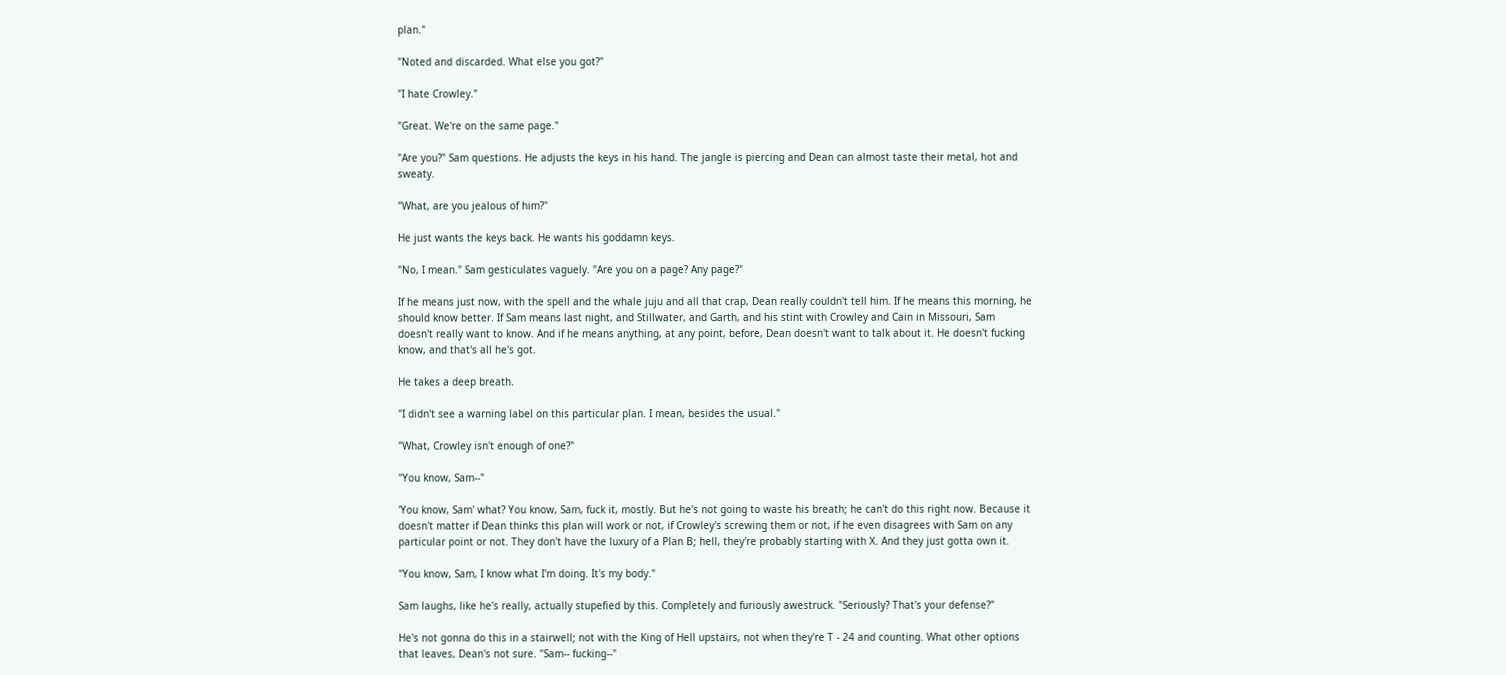plan."

"Noted and discarded. What else you got?"

"I hate Crowley."

"Great. We're on the same page."

"Are you?" Sam questions. He adjusts the keys in his hand. The jangle is piercing and Dean can almost taste their metal, hot and sweaty.

"What, are you jealous of him?"

He just wants the keys back. He wants his goddamn keys.

"No, I mean." Sam gesticulates vaguely. "Are you on a page? Any page?"

If he means just now, with the spell and the whale juju and all that crap, Dean really couldn't tell him. If he means this morning, he should know better. If Sam means last night, and Stillwater, and Garth, and his stint with Crowley and Cain in Missouri, Sam doesn't really want to know. And if he means anything, at any point, before, Dean doesn't want to talk about it. He doesn't fucking know, and that's all he's got.

He takes a deep breath.

"I didn't see a warning label on this particular plan. I mean, besides the usual."

"What, Crowley isn't enough of one?"

"You know, Sam--"

'You know, Sam' what? You know, Sam, fuck it, mostly. But he's not going to waste his breath; he can't do this right now. Because it doesn't matter if Dean thinks this plan will work or not, if Crowley's screwing them or not, if he even disagrees with Sam on any particular point or not. They don't have the luxury of a Plan B; hell, they're probably starting with X. And they just gotta own it.

"You know, Sam, I know what I'm doing. It's my body."

Sam laughs, like he's really, actually stupefied by this. Completely and furiously awestruck. "Seriously? That's your defense?"

He's not gonna do this in a stairwell; not with the King of Hell upstairs, not when they're T - 24 and counting. What other options that leaves, Dean's not sure. "Sam-- fucking--"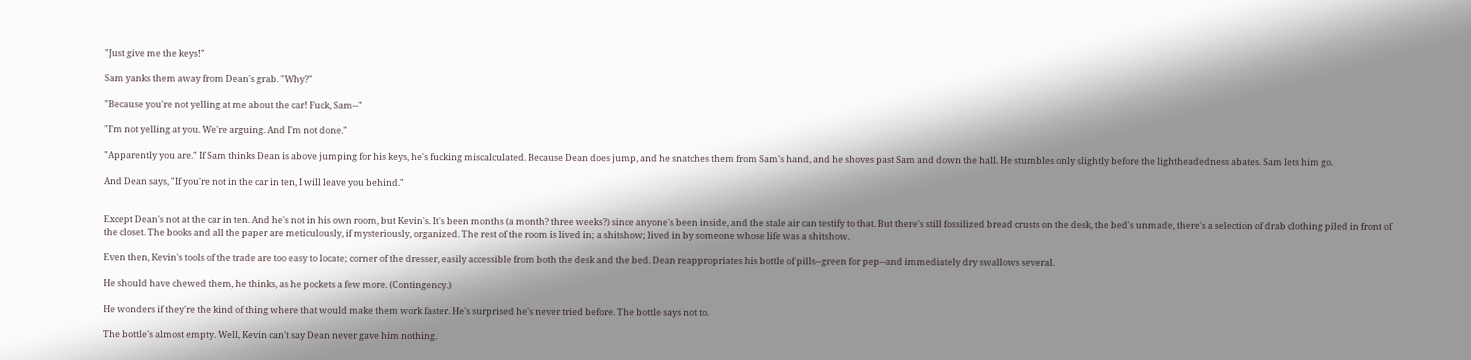"Just give me the keys!"

Sam yanks them away from Dean's grab. "Why?"

"Because you're not yelling at me about the car! Fuck, Sam--"

"I'm not yelling at you. We're arguing. And I'm not done."

"Apparently you are." If Sam thinks Dean is above jumping for his keys, he's fucking miscalculated. Because Dean does jump, and he snatches them from Sam's hand, and he shoves past Sam and down the hall. He stumbles only slightly before the lightheadedness abates. Sam lets him go.

And Dean says, "If you're not in the car in ten, I will leave you behind."


Except Dean's not at the car in ten. And he's not in his own room, but Kevin's. It's been months (a month? three weeks?) since anyone's been inside, and the stale air can testify to that. But there's still fossilized bread crusts on the desk, the bed's unmade, there's a selection of drab clothing piled in front of the closet. The books and all the paper are meticulously, if mysteriously, organized. The rest of the room is lived in; a shitshow; lived in by someone whose life was a shitshow.

Even then, Kevin's tools of the trade are too easy to locate; corner of the dresser, easily accessible from both the desk and the bed. Dean reappropriates his bottle of pills--green for pep--and immediately dry swallows several.

He should have chewed them, he thinks, as he pockets a few more. (Contingency.)

He wonders if they're the kind of thing where that would make them work faster. He's surprised he's never tried before. The bottle says not to.

The bottle's almost empty. Well, Kevin can't say Dean never gave him nothing.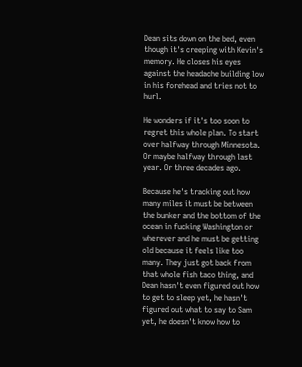Dean sits down on the bed, even though it's creeping with Kevin's memory. He closes his eyes against the headache building low in his forehead and tries not to hurl.

He wonders if it's too soon to regret this whole plan. To start over halfway through Minnesota. Or maybe halfway through last year. Or three decades ago.

Because he's tracking out how many miles it must be between the bunker and the bottom of the ocean in fucking Washington or wherever and he must be getting old because it feels like too many. They just got back from that whole fish taco thing, and Dean hasn't even figured out how to get to sleep yet, he hasn't figured out what to say to Sam yet, he doesn't know how to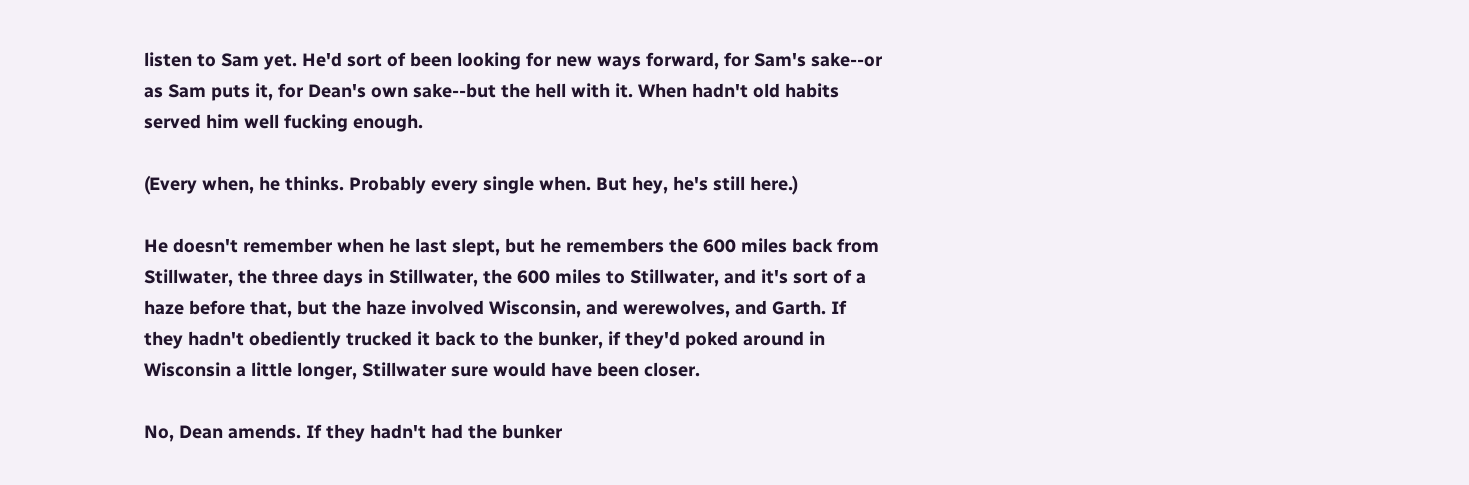listen to Sam yet. He'd sort of been looking for new ways forward, for Sam's sake--or as Sam puts it, for Dean's own sake--but the hell with it. When hadn't old habits served him well fucking enough.

(Every when, he thinks. Probably every single when. But hey, he's still here.)

He doesn't remember when he last slept, but he remembers the 600 miles back from Stillwater, the three days in Stillwater, the 600 miles to Stillwater, and it's sort of a haze before that, but the haze involved Wisconsin, and werewolves, and Garth. If they hadn't obediently trucked it back to the bunker, if they'd poked around in Wisconsin a little longer, Stillwater sure would have been closer.

No, Dean amends. If they hadn't had the bunker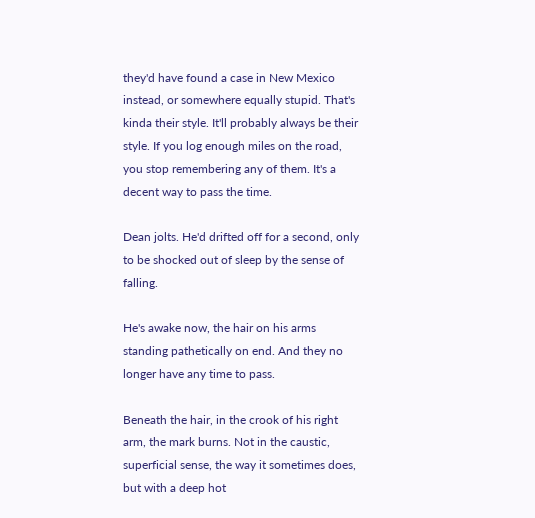they'd have found a case in New Mexico instead, or somewhere equally stupid. That's kinda their style. It'll probably always be their style. If you log enough miles on the road, you stop remembering any of them. It's a decent way to pass the time.

Dean jolts. He'd drifted off for a second, only to be shocked out of sleep by the sense of falling.

He's awake now, the hair on his arms standing pathetically on end. And they no longer have any time to pass.

Beneath the hair, in the crook of his right arm, the mark burns. Not in the caustic, superficial sense, the way it sometimes does, but with a deep hot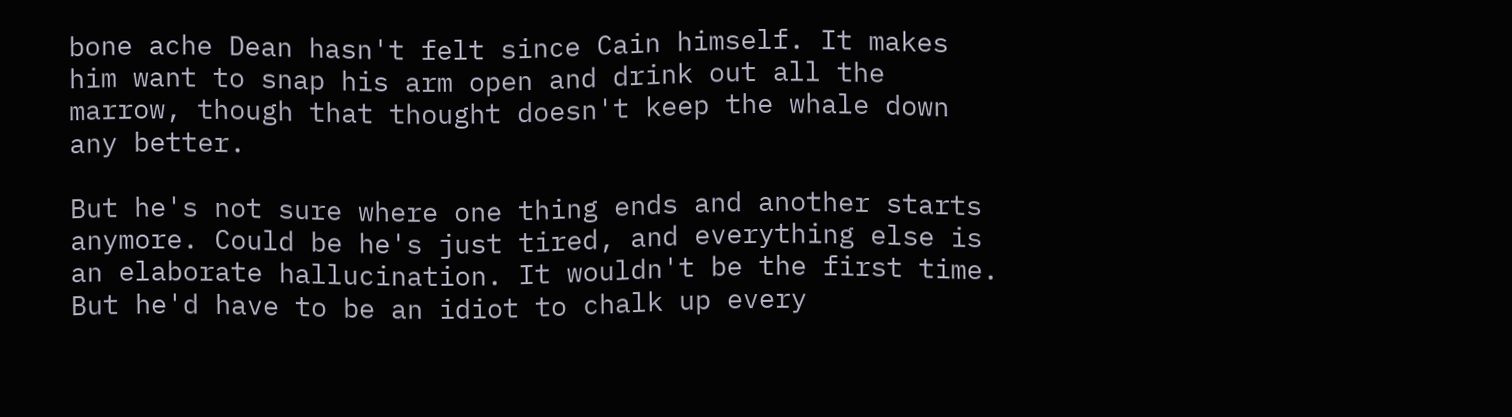bone ache Dean hasn't felt since Cain himself. It makes him want to snap his arm open and drink out all the marrow, though that thought doesn't keep the whale down any better.

But he's not sure where one thing ends and another starts anymore. Could be he's just tired, and everything else is an elaborate hallucination. It wouldn't be the first time. But he'd have to be an idiot to chalk up every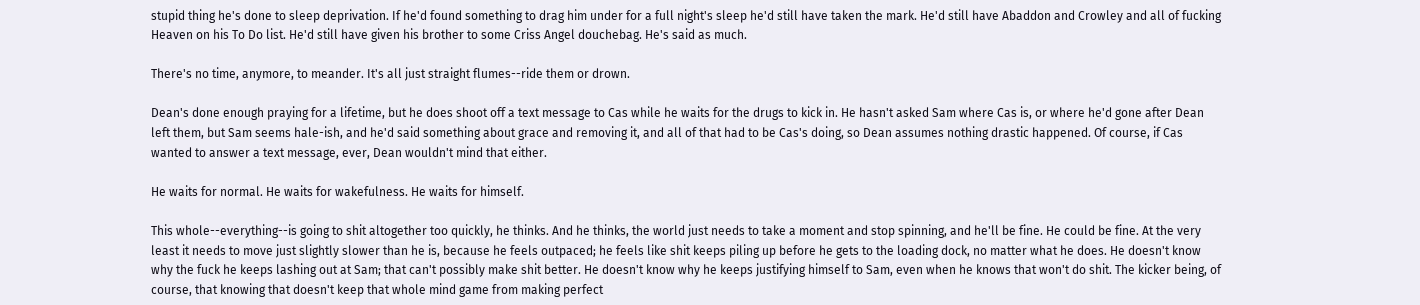stupid thing he's done to sleep deprivation. If he'd found something to drag him under for a full night's sleep he'd still have taken the mark. He'd still have Abaddon and Crowley and all of fucking Heaven on his To Do list. He'd still have given his brother to some Criss Angel douchebag. He's said as much.

There's no time, anymore, to meander. It's all just straight flumes--ride them or drown.

Dean's done enough praying for a lifetime, but he does shoot off a text message to Cas while he waits for the drugs to kick in. He hasn't asked Sam where Cas is, or where he'd gone after Dean left them, but Sam seems hale-ish, and he'd said something about grace and removing it, and all of that had to be Cas's doing, so Dean assumes nothing drastic happened. Of course, if Cas wanted to answer a text message, ever, Dean wouldn't mind that either.

He waits for normal. He waits for wakefulness. He waits for himself.

This whole--everything--is going to shit altogether too quickly, he thinks. And he thinks, the world just needs to take a moment and stop spinning, and he'll be fine. He could be fine. At the very least it needs to move just slightly slower than he is, because he feels outpaced; he feels like shit keeps piling up before he gets to the loading dock, no matter what he does. He doesn't know why the fuck he keeps lashing out at Sam; that can't possibly make shit better. He doesn't know why he keeps justifying himself to Sam, even when he knows that won't do shit. The kicker being, of course, that knowing that doesn't keep that whole mind game from making perfect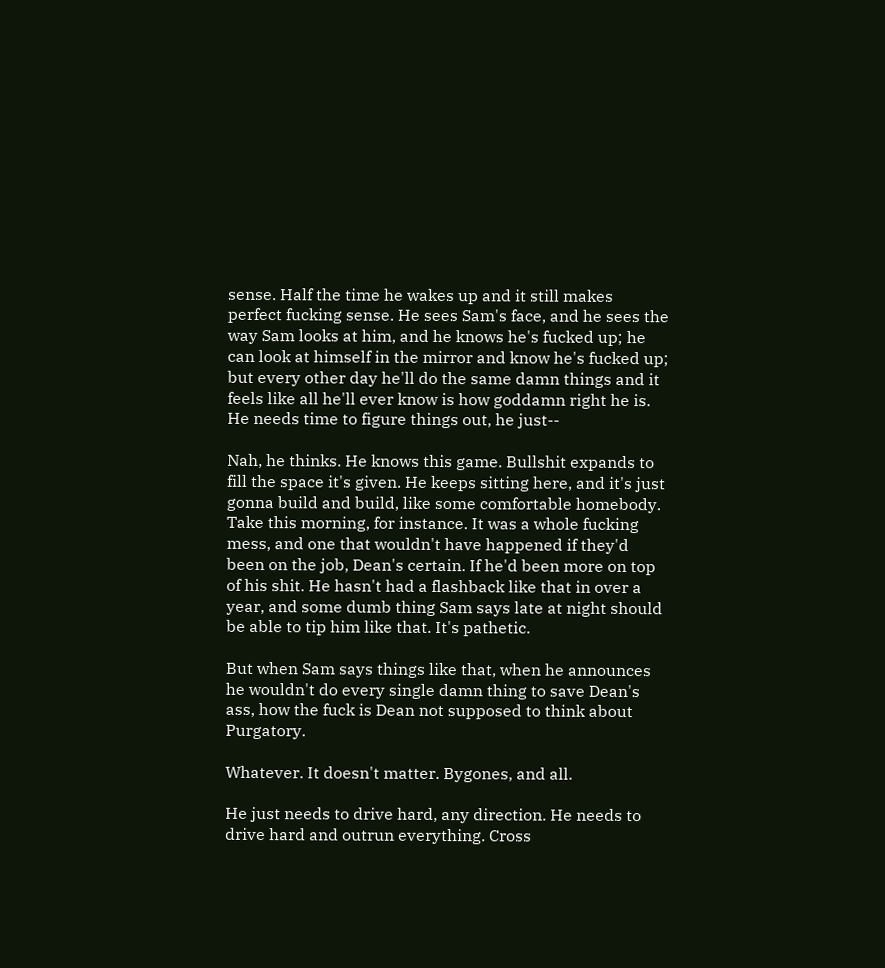sense. Half the time he wakes up and it still makes perfect fucking sense. He sees Sam's face, and he sees the way Sam looks at him, and he knows he's fucked up; he can look at himself in the mirror and know he's fucked up; but every other day he'll do the same damn things and it feels like all he'll ever know is how goddamn right he is. He needs time to figure things out, he just--

Nah, he thinks. He knows this game. Bullshit expands to fill the space it's given. He keeps sitting here, and it's just gonna build and build, like some comfortable homebody. Take this morning, for instance. It was a whole fucking mess, and one that wouldn't have happened if they'd been on the job, Dean's certain. If he'd been more on top of his shit. He hasn't had a flashback like that in over a year, and some dumb thing Sam says late at night should be able to tip him like that. It's pathetic.

But when Sam says things like that, when he announces he wouldn't do every single damn thing to save Dean's ass, how the fuck is Dean not supposed to think about Purgatory.

Whatever. It doesn't matter. Bygones, and all.

He just needs to drive hard, any direction. He needs to drive hard and outrun everything. Cross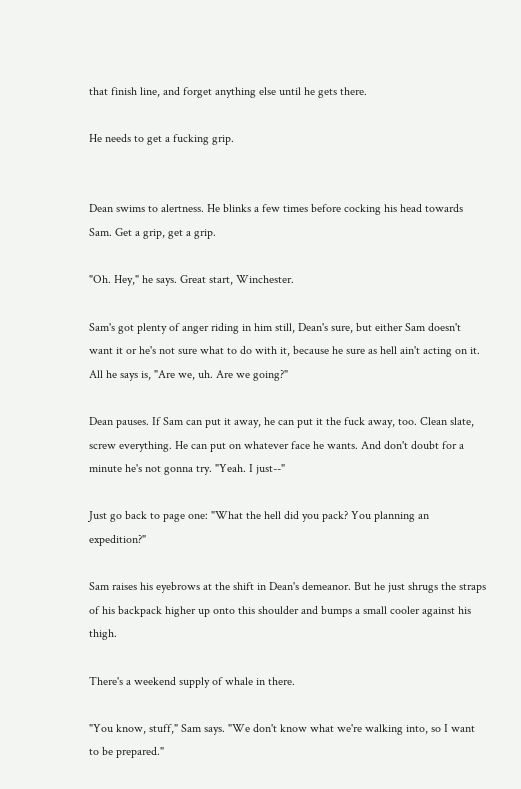that finish line, and forget anything else until he gets there.

He needs to get a fucking grip.


Dean swims to alertness. He blinks a few times before cocking his head towards Sam. Get a grip, get a grip.

"Oh. Hey," he says. Great start, Winchester.

Sam's got plenty of anger riding in him still, Dean's sure, but either Sam doesn't want it or he's not sure what to do with it, because he sure as hell ain't acting on it. All he says is, "Are we, uh. Are we going?"

Dean pauses. If Sam can put it away, he can put it the fuck away, too. Clean slate, screw everything. He can put on whatever face he wants. And don't doubt for a minute he's not gonna try. "Yeah. I just--"

Just go back to page one: "What the hell did you pack? You planning an expedition?"

Sam raises his eyebrows at the shift in Dean's demeanor. But he just shrugs the straps of his backpack higher up onto this shoulder and bumps a small cooler against his thigh.

There's a weekend supply of whale in there.

"You know, stuff," Sam says. "We don't know what we're walking into, so I want to be prepared."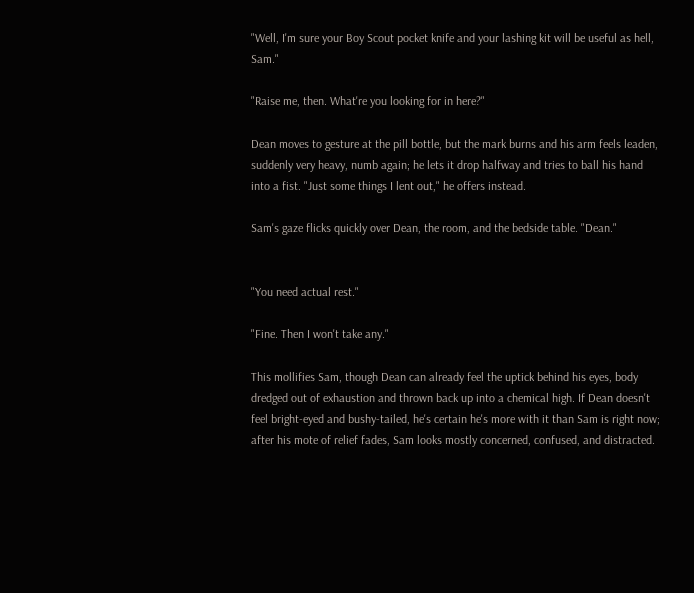"Well, I'm sure your Boy Scout pocket knife and your lashing kit will be useful as hell, Sam."

"Raise me, then. What're you looking for in here?"

Dean moves to gesture at the pill bottle, but the mark burns and his arm feels leaden, suddenly very heavy, numb again; he lets it drop halfway and tries to ball his hand into a fist. "Just some things I lent out," he offers instead.

Sam's gaze flicks quickly over Dean, the room, and the bedside table. "Dean."


"You need actual rest."

"Fine. Then I won't take any."

This mollifies Sam, though Dean can already feel the uptick behind his eyes, body dredged out of exhaustion and thrown back up into a chemical high. If Dean doesn't feel bright-eyed and bushy-tailed, he's certain he's more with it than Sam is right now; after his mote of relief fades, Sam looks mostly concerned, confused, and distracted.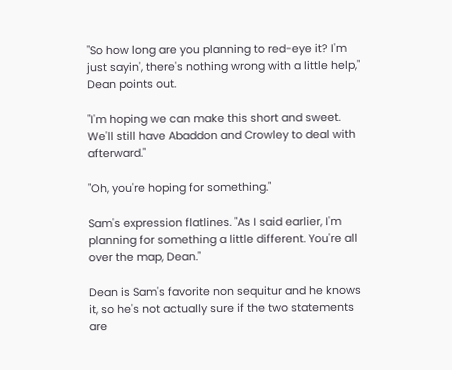"So how long are you planning to red-eye it? I'm just sayin', there's nothing wrong with a little help," Dean points out.

"I'm hoping we can make this short and sweet. We'll still have Abaddon and Crowley to deal with afterward."

"Oh, you're hoping for something."

Sam's expression flatlines. "As I said earlier, I'm planning for something a little different. You're all over the map, Dean."

Dean is Sam's favorite non sequitur and he knows it, so he's not actually sure if the two statements are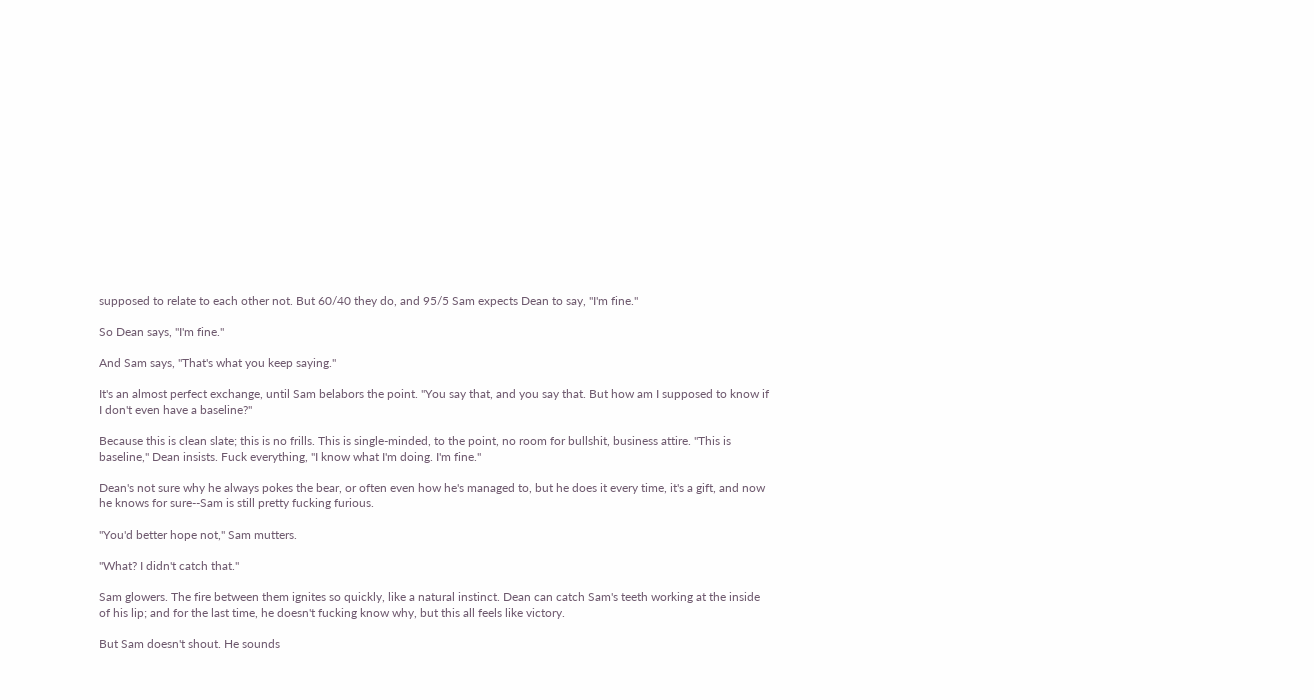supposed to relate to each other not. But 60/40 they do, and 95/5 Sam expects Dean to say, "I'm fine."

So Dean says, "I'm fine."

And Sam says, "That's what you keep saying."

It's an almost perfect exchange, until Sam belabors the point. "You say that, and you say that. But how am I supposed to know if I don't even have a baseline?"

Because this is clean slate; this is no frills. This is single-minded, to the point, no room for bullshit, business attire. "This is baseline," Dean insists. Fuck everything, "I know what I'm doing. I'm fine."

Dean's not sure why he always pokes the bear, or often even how he's managed to, but he does it every time, it's a gift, and now he knows for sure--Sam is still pretty fucking furious.

"You'd better hope not," Sam mutters.

"What? I didn't catch that."

Sam glowers. The fire between them ignites so quickly, like a natural instinct. Dean can catch Sam's teeth working at the inside of his lip; and for the last time, he doesn't fucking know why, but this all feels like victory.

But Sam doesn't shout. He sounds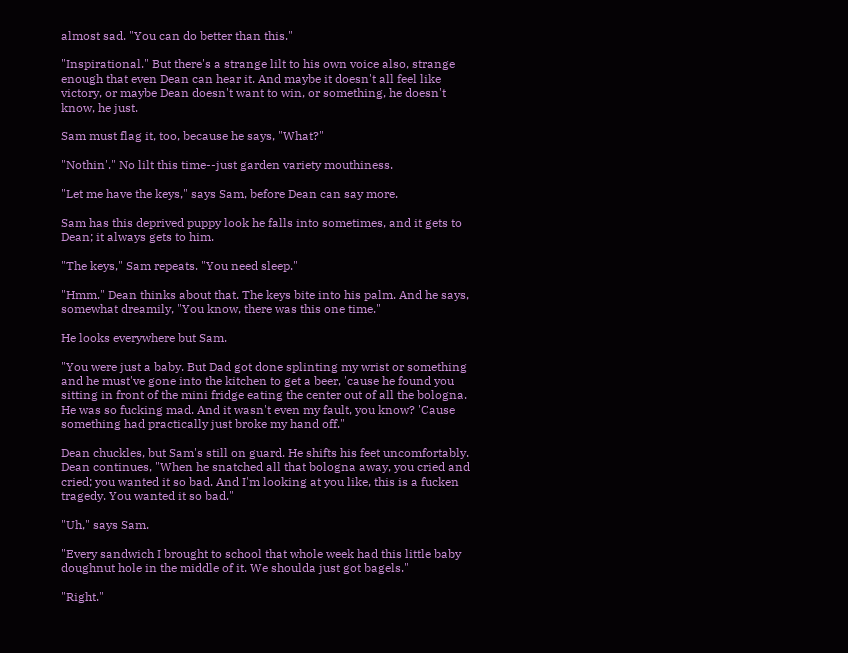almost sad. "You can do better than this."

"Inspirational." But there's a strange lilt to his own voice also, strange enough that even Dean can hear it. And maybe it doesn't all feel like victory, or maybe Dean doesn't want to win, or something, he doesn't know, he just.

Sam must flag it, too, because he says, "What?"

"Nothin'." No lilt this time--just garden variety mouthiness.

"Let me have the keys," says Sam, before Dean can say more.

Sam has this deprived puppy look he falls into sometimes, and it gets to Dean; it always gets to him.

"The keys," Sam repeats. "You need sleep."

"Hmm." Dean thinks about that. The keys bite into his palm. And he says, somewhat dreamily, "You know, there was this one time."

He looks everywhere but Sam.

"You were just a baby. But Dad got done splinting my wrist or something and he must've gone into the kitchen to get a beer, 'cause he found you sitting in front of the mini fridge eating the center out of all the bologna. He was so fucking mad. And it wasn't even my fault, you know? 'Cause something had practically just broke my hand off."

Dean chuckles, but Sam's still on guard. He shifts his feet uncomfortably. Dean continues, "When he snatched all that bologna away, you cried and cried; you wanted it so bad. And I'm looking at you like, this is a fucken tragedy. You wanted it so bad."

"Uh," says Sam.

"Every sandwich I brought to school that whole week had this little baby doughnut hole in the middle of it. We shoulda just got bagels."

"Right."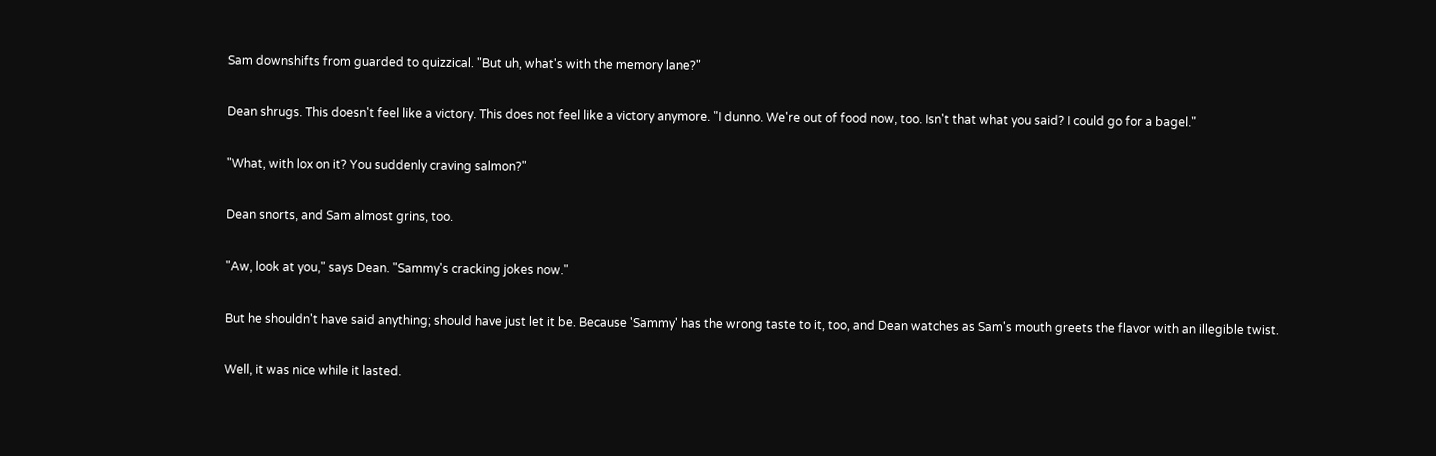Sam downshifts from guarded to quizzical. "But uh, what's with the memory lane?"

Dean shrugs. This doesn't feel like a victory. This does not feel like a victory anymore. "I dunno. We're out of food now, too. Isn't that what you said? I could go for a bagel."

"What, with lox on it? You suddenly craving salmon?"

Dean snorts, and Sam almost grins, too.

"Aw, look at you," says Dean. "Sammy's cracking jokes now."

But he shouldn't have said anything; should have just let it be. Because 'Sammy' has the wrong taste to it, too, and Dean watches as Sam's mouth greets the flavor with an illegible twist.

Well, it was nice while it lasted.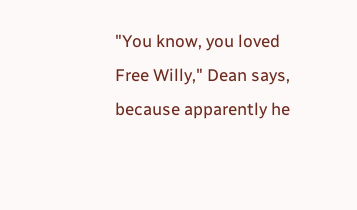"You know, you loved Free Willy," Dean says, because apparently he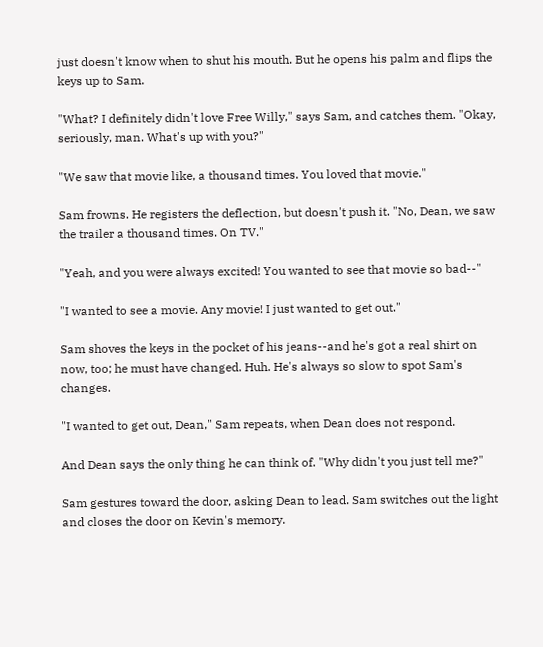just doesn't know when to shut his mouth. But he opens his palm and flips the keys up to Sam.

"What? I definitely didn't love Free Willy," says Sam, and catches them. "Okay, seriously, man. What's up with you?"

"We saw that movie like, a thousand times. You loved that movie."

Sam frowns. He registers the deflection, but doesn't push it. "No, Dean, we saw the trailer a thousand times. On TV."

"Yeah, and you were always excited! You wanted to see that movie so bad--"

"I wanted to see a movie. Any movie! I just wanted to get out."

Sam shoves the keys in the pocket of his jeans--and he's got a real shirt on now, too; he must have changed. Huh. He's always so slow to spot Sam's changes.

"I wanted to get out, Dean," Sam repeats, when Dean does not respond.

And Dean says the only thing he can think of. "Why didn't you just tell me?"

Sam gestures toward the door, asking Dean to lead. Sam switches out the light and closes the door on Kevin's memory.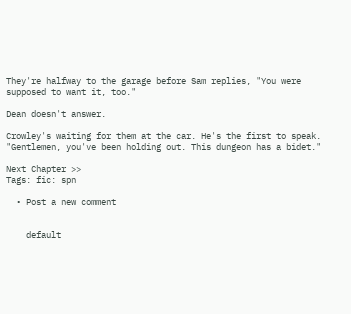They're halfway to the garage before Sam replies, "You were supposed to want it, too."

Dean doesn't answer.

Crowley's waiting for them at the car. He's the first to speak. "Gentlemen, you've been holding out. This dungeon has a bidet."

Next Chapter >>
Tags: fic: spn

  • Post a new comment


    default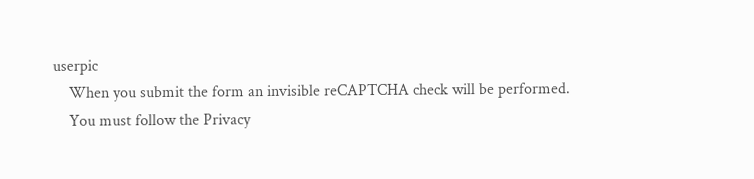userpic
    When you submit the form an invisible reCAPTCHA check will be performed.
    You must follow the Privacy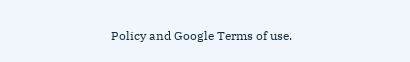Policy and Google Terms of use.